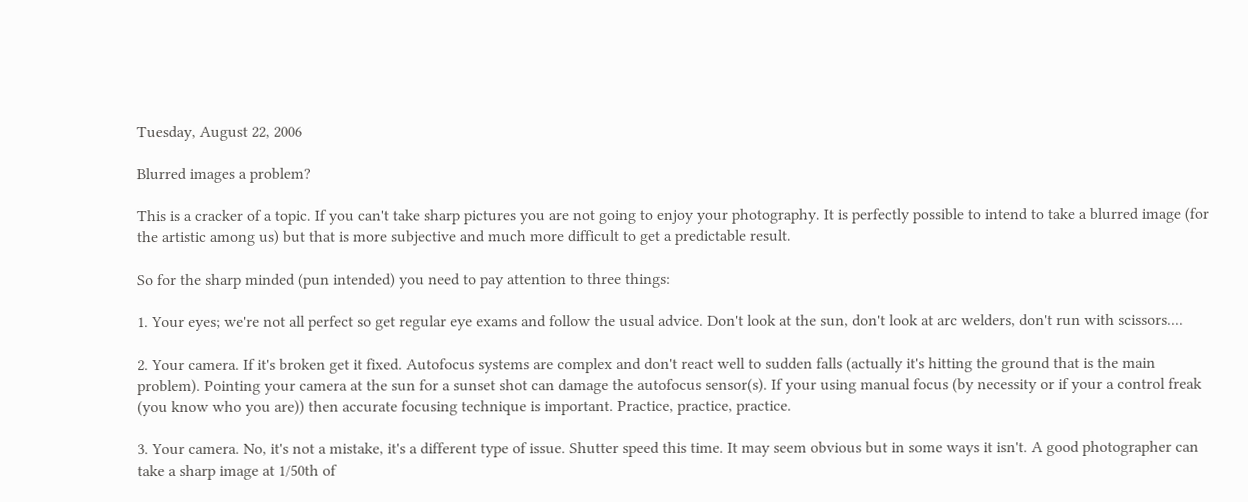Tuesday, August 22, 2006

Blurred images a problem?

This is a cracker of a topic. If you can't take sharp pictures you are not going to enjoy your photography. It is perfectly possible to intend to take a blurred image (for the artistic among us) but that is more subjective and much more difficult to get a predictable result.

So for the sharp minded (pun intended) you need to pay attention to three things:

1. Your eyes; we're not all perfect so get regular eye exams and follow the usual advice. Don't look at the sun, don't look at arc welders, don't run with scissors....

2. Your camera. If it's broken get it fixed. Autofocus systems are complex and don't react well to sudden falls (actually it's hitting the ground that is the main problem). Pointing your camera at the sun for a sunset shot can damage the autofocus sensor(s). If your using manual focus (by necessity or if your a control freak (you know who you are)) then accurate focusing technique is important. Practice, practice, practice.

3. Your camera. No, it's not a mistake, it's a different type of issue. Shutter speed this time. It may seem obvious but in some ways it isn't. A good photographer can take a sharp image at 1/50th of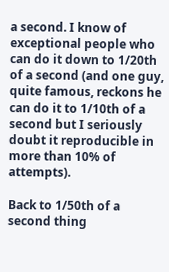a second. I know of exceptional people who can do it down to 1/20th of a second (and one guy, quite famous, reckons he can do it to 1/10th of a second but I seriously doubt it reproducible in more than 10% of attempts).

Back to 1/50th of a second thing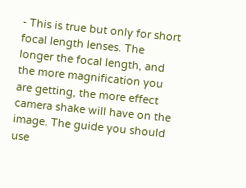- This is true but only for short focal length lenses. The longer the focal length, and the more magnification you are getting, the more effect camera shake will have on the image. The guide you should use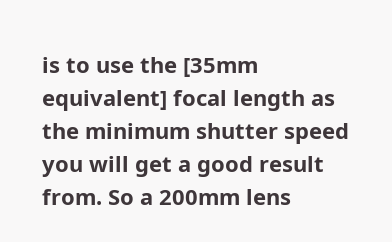is to use the [35mm equivalent] focal length as the minimum shutter speed you will get a good result from. So a 200mm lens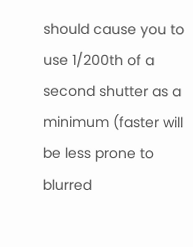should cause you to use 1/200th of a second shutter as a minimum (faster will be less prone to blurred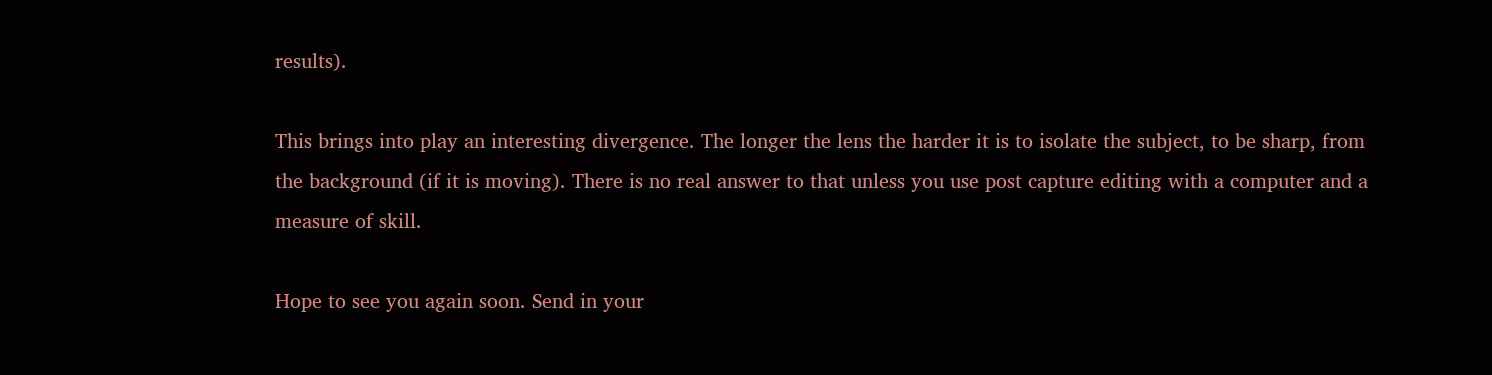results).

This brings into play an interesting divergence. The longer the lens the harder it is to isolate the subject, to be sharp, from the background (if it is moving). There is no real answer to that unless you use post capture editing with a computer and a measure of skill.

Hope to see you again soon. Send in your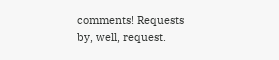comments! Requests by, well, request.